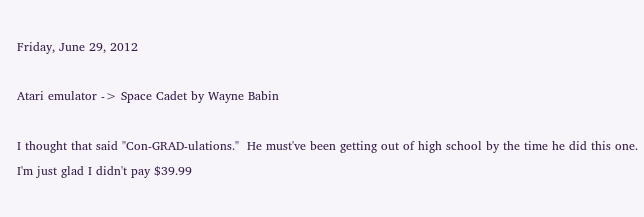Friday, June 29, 2012

Atari emulator -> Space Cadet by Wayne Babin

I thought that said "Con-GRAD-ulations."  He must've been getting out of high school by the time he did this one.  I'm just glad I didn't pay $39.99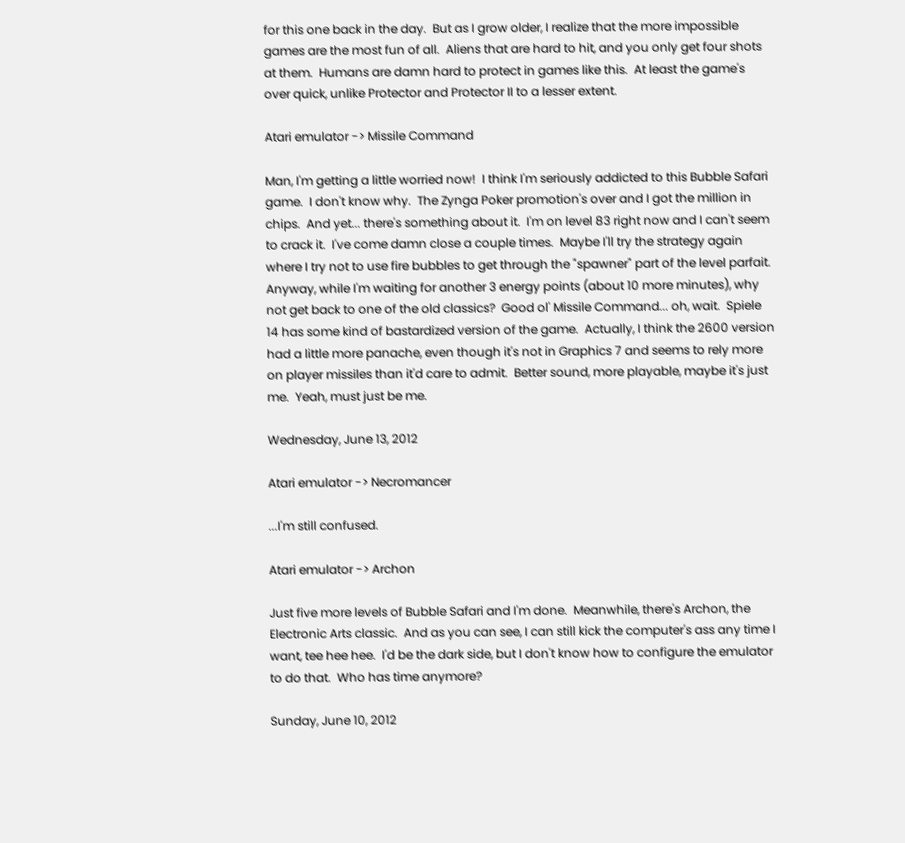for this one back in the day.  But as I grow older, I realize that the more impossible games are the most fun of all.  Aliens that are hard to hit, and you only get four shots at them.  Humans are damn hard to protect in games like this.  At least the game's over quick, unlike Protector and Protector II to a lesser extent.

Atari emulator -> Missile Command

Man, I'm getting a little worried now!  I think I'm seriously addicted to this Bubble Safari game.  I don't know why.  The Zynga Poker promotion's over and I got the million in chips.  And yet... there's something about it.  I'm on level 83 right now and I can't seem to crack it.  I've come damn close a couple times.  Maybe I'll try the strategy again where I try not to use fire bubbles to get through the "spawner" part of the level parfait.  Anyway, while I'm waiting for another 3 energy points (about 10 more minutes), why not get back to one of the old classics?  Good ol' Missile Command... oh, wait.  Spiele 14 has some kind of bastardized version of the game.  Actually, I think the 2600 version had a little more panache, even though it's not in Graphics 7 and seems to rely more on player missiles than it'd care to admit.  Better sound, more playable, maybe it's just me.  Yeah, must just be me.

Wednesday, June 13, 2012

Atari emulator -> Necromancer

...I'm still confused.

Atari emulator -> Archon

Just five more levels of Bubble Safari and I'm done.  Meanwhile, there's Archon, the Electronic Arts classic.  And as you can see, I can still kick the computer's ass any time I want, tee hee hee.  I'd be the dark side, but I don't know how to configure the emulator to do that.  Who has time anymore?

Sunday, June 10, 2012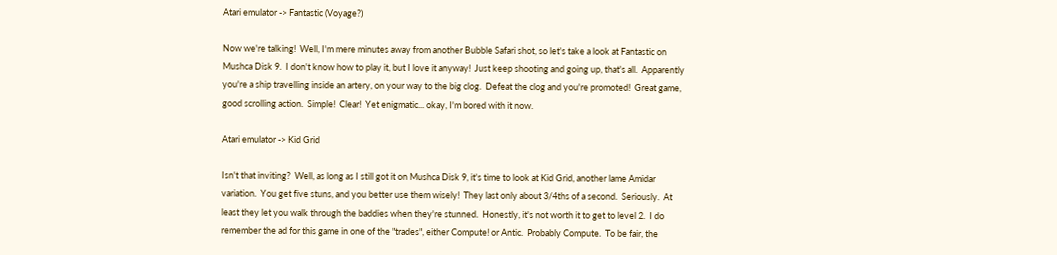Atari emulator -> Fantastic (Voyage?)

Now we're talking!  Well, I'm mere minutes away from another Bubble Safari shot, so let's take a look at Fantastic on Mushca Disk 9.  I don't know how to play it, but I love it anyway!  Just keep shooting and going up, that's all.  Apparently you're a ship travelling inside an artery, on your way to the big clog.  Defeat the clog and you're promoted!  Great game, good scrolling action.  Simple!  Clear!  Yet enigmatic... okay, I'm bored with it now.

Atari emulator -> Kid Grid

Isn't that inviting?  Well, as long as I still got it on Mushca Disk 9, it's time to look at Kid Grid, another lame Amidar variation.  You get five stuns, and you better use them wisely!  They last only about 3/4ths of a second.  Seriously.  At least they let you walk through the baddies when they're stunned.  Honestly, it's not worth it to get to level 2.  I do remember the ad for this game in one of the "trades", either Compute! or Antic.  Probably Compute.  To be fair, the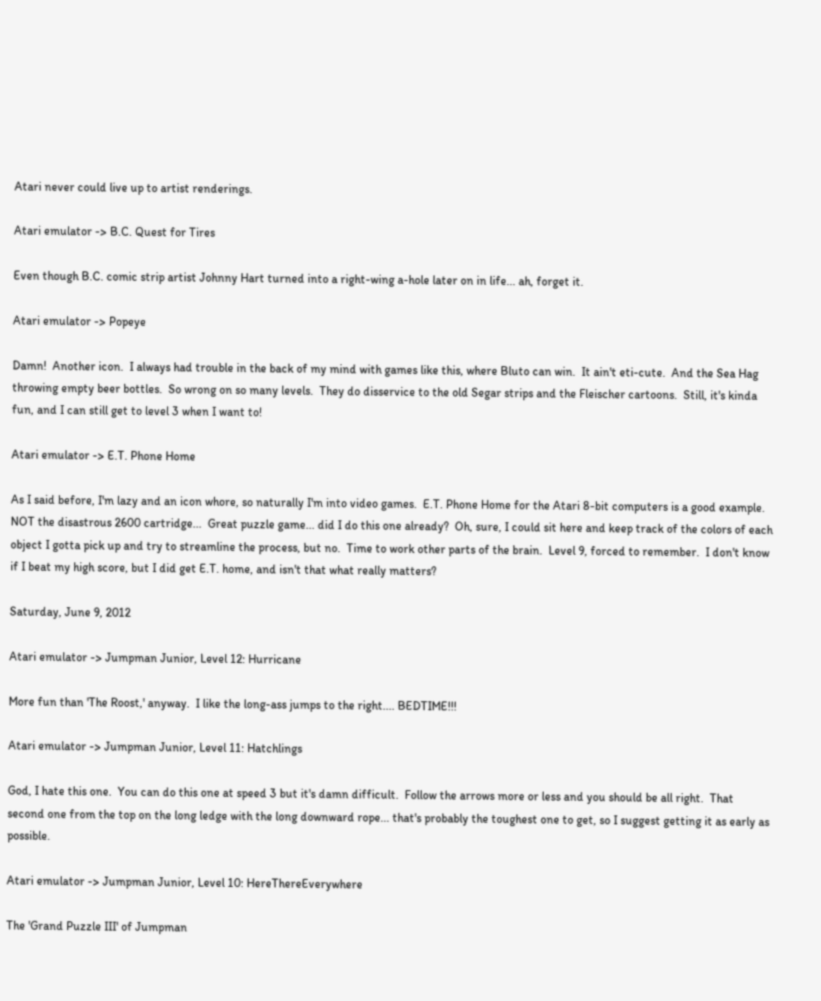Atari never could live up to artist renderings.

Atari emulator -> B.C. Quest for Tires

Even though B.C. comic strip artist Johnny Hart turned into a right-wing a-hole later on in life... ah, forget it.

Atari emulator -> Popeye

Damn!  Another icon.  I always had trouble in the back of my mind with games like this, where Bluto can win.  It ain't eti-cute.  And the Sea Hag throwing empty beer bottles.  So wrong on so many levels.  They do disservice to the old Segar strips and the Fleischer cartoons.  Still, it's kinda fun, and I can still get to level 3 when I want to!

Atari emulator -> E.T. Phone Home

As I said before, I'm lazy and an icon whore, so naturally I'm into video games.  E.T. Phone Home for the Atari 8-bit computers is a good example.  NOT the disastrous 2600 cartridge...  Great puzzle game... did I do this one already?  Oh, sure, I could sit here and keep track of the colors of each object I gotta pick up and try to streamline the process, but no.  Time to work other parts of the brain.  Level 9, forced to remember.  I don't know if I beat my high score, but I did get E.T. home, and isn't that what really matters?

Saturday, June 9, 2012

Atari emulator -> Jumpman Junior, Level 12: Hurricane

More fun than 'The Roost,' anyway.  I like the long-ass jumps to the right.... BEDTIME!!!

Atari emulator -> Jumpman Junior, Level 11: Hatchlings

God, I hate this one.  You can do this one at speed 3 but it's damn difficult.  Follow the arrows more or less and you should be all right.  That second one from the top on the long ledge with the long downward rope... that's probably the toughest one to get, so I suggest getting it as early as possible.

Atari emulator -> Jumpman Junior, Level 10: HereThereEverywhere

The 'Grand Puzzle III' of Jumpman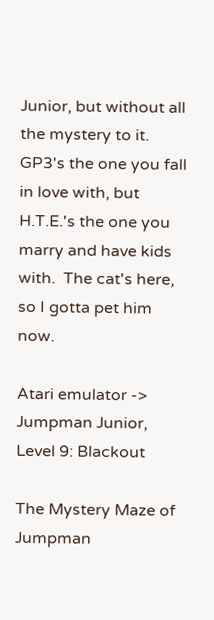Junior, but without all the mystery to it.  GP3's the one you fall in love with, but H.T.E.'s the one you marry and have kids with.  The cat's here, so I gotta pet him now.

Atari emulator -> Jumpman Junior, Level 9: Blackout

The Mystery Maze of Jumpman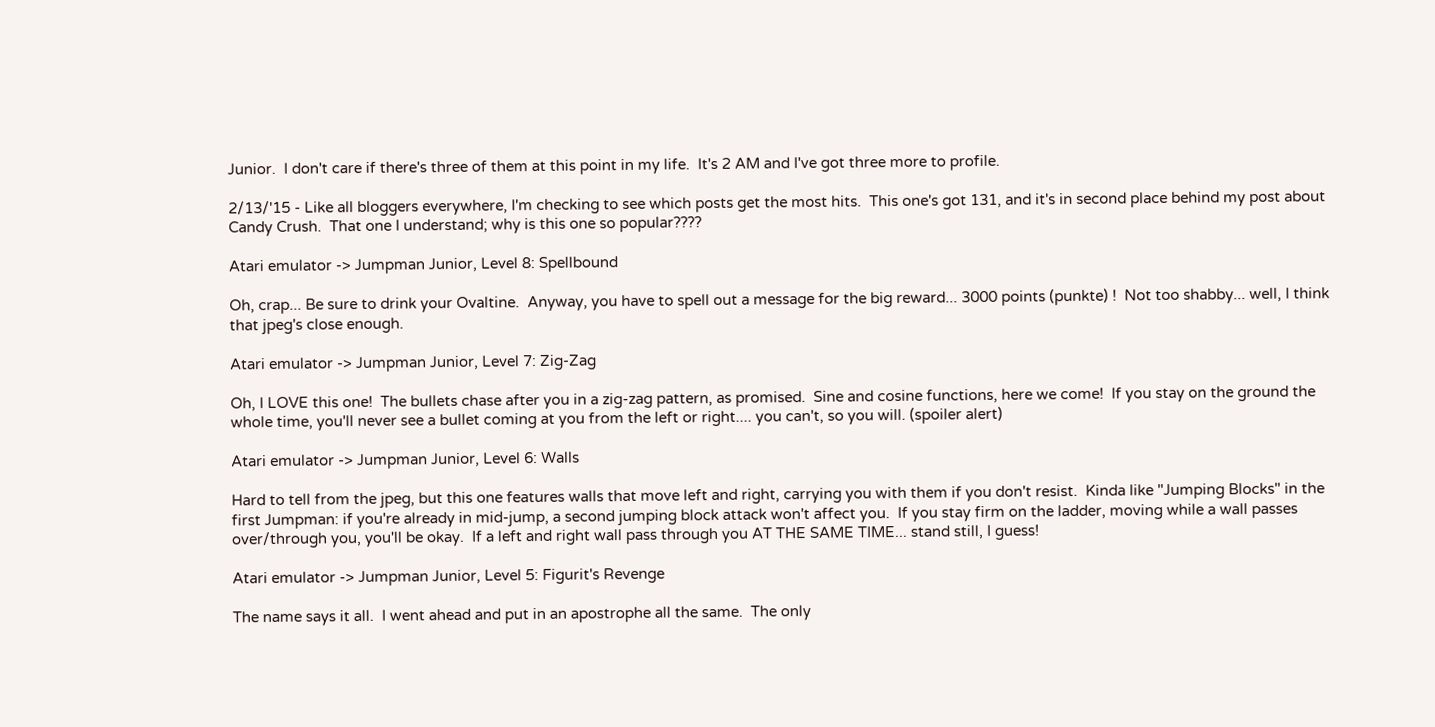Junior.  I don't care if there's three of them at this point in my life.  It's 2 AM and I've got three more to profile.

2/13/'15 - Like all bloggers everywhere, I'm checking to see which posts get the most hits.  This one's got 131, and it's in second place behind my post about Candy Crush.  That one I understand; why is this one so popular????

Atari emulator -> Jumpman Junior, Level 8: Spellbound

Oh, crap... Be sure to drink your Ovaltine.  Anyway, you have to spell out a message for the big reward... 3000 points (punkte) !  Not too shabby... well, I think that jpeg's close enough.

Atari emulator -> Jumpman Junior, Level 7: Zig-Zag

Oh, I LOVE this one!  The bullets chase after you in a zig-zag pattern, as promised.  Sine and cosine functions, here we come!  If you stay on the ground the whole time, you'll never see a bullet coming at you from the left or right.... you can't, so you will. (spoiler alert)

Atari emulator -> Jumpman Junior, Level 6: Walls

Hard to tell from the jpeg, but this one features walls that move left and right, carrying you with them if you don't resist.  Kinda like "Jumping Blocks" in the first Jumpman: if you're already in mid-jump, a second jumping block attack won't affect you.  If you stay firm on the ladder, moving while a wall passes over/through you, you'll be okay.  If a left and right wall pass through you AT THE SAME TIME... stand still, I guess!

Atari emulator -> Jumpman Junior, Level 5: Figurit's Revenge

The name says it all.  I went ahead and put in an apostrophe all the same.  The only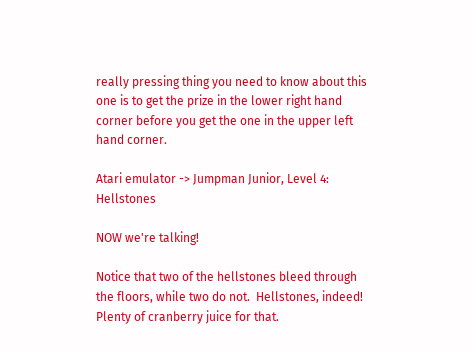really pressing thing you need to know about this one is to get the prize in the lower right hand corner before you get the one in the upper left hand corner.

Atari emulator -> Jumpman Junior, Level 4: Hellstones

NOW we're talking!

Notice that two of the hellstones bleed through the floors, while two do not.  Hellstones, indeed!  Plenty of cranberry juice for that.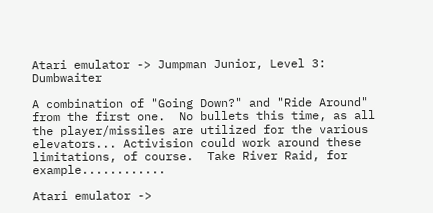Atari emulator -> Jumpman Junior, Level 3: Dumbwaiter

A combination of "Going Down?" and "Ride Around" from the first one.  No bullets this time, as all the player/missiles are utilized for the various elevators... Activision could work around these limitations, of course.  Take River Raid, for example............

Atari emulator ->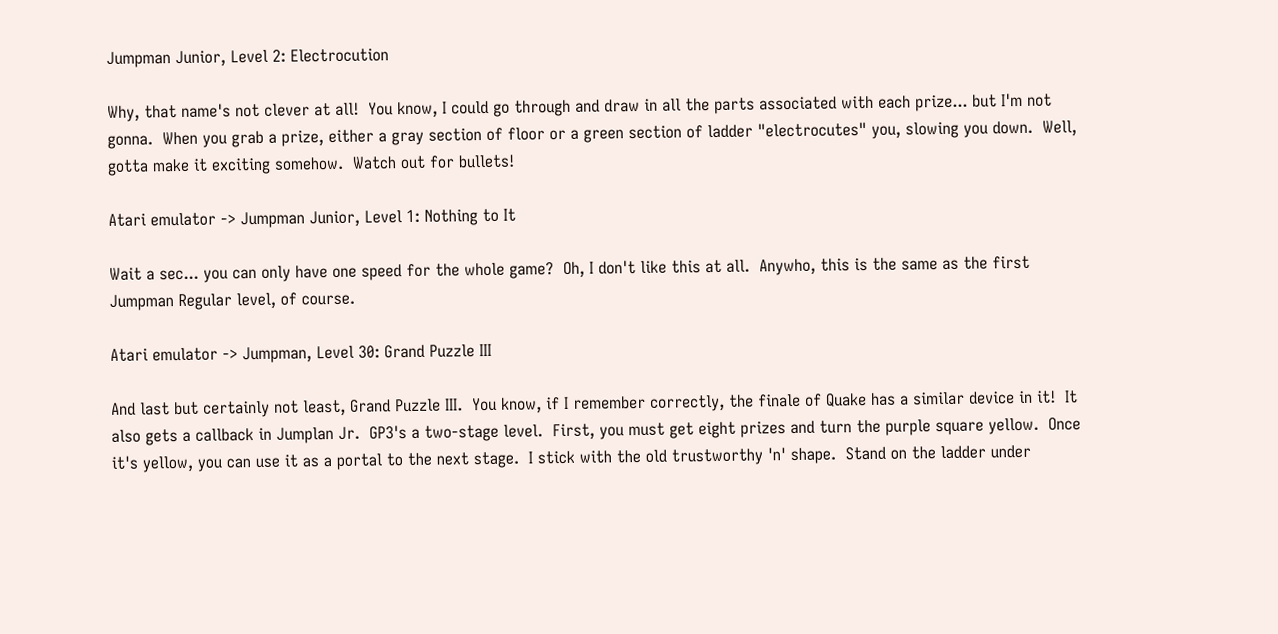Jumpman Junior, Level 2: Electrocution

Why, that name's not clever at all!  You know, I could go through and draw in all the parts associated with each prize... but I'm not gonna.  When you grab a prize, either a gray section of floor or a green section of ladder "electrocutes" you, slowing you down.  Well, gotta make it exciting somehow.  Watch out for bullets!

Atari emulator -> Jumpman Junior, Level 1: Nothing to It

Wait a sec... you can only have one speed for the whole game?  Oh, I don't like this at all.  Anywho, this is the same as the first Jumpman Regular level, of course.

Atari emulator -> Jumpman, Level 30: Grand Puzzle III

And last but certainly not least, Grand Puzzle III.  You know, if I remember correctly, the finale of Quake has a similar device in it!  It also gets a callback in Jumplan Jr.  GP3's a two-stage level.  First, you must get eight prizes and turn the purple square yellow.  Once it's yellow, you can use it as a portal to the next stage.  I stick with the old trustworthy 'n' shape.  Stand on the ladder under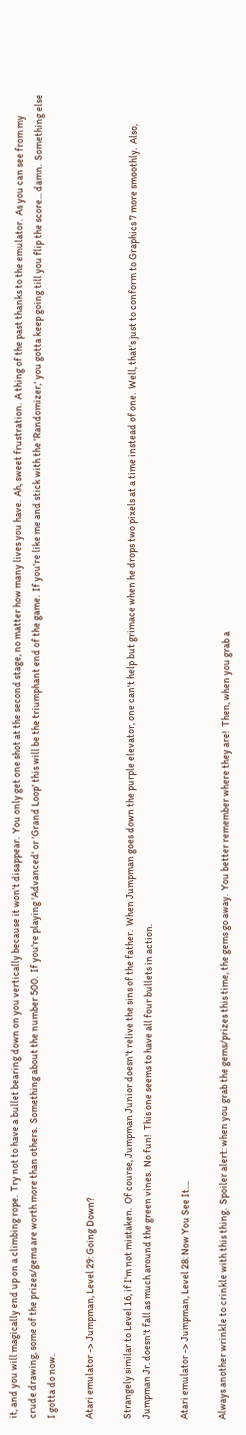it, and you will magically end up on a climbing rope.  Try not to have a bullet bearing down on you vertically because it won't disappear.  You only get one shot at the second stage, no matter how many lives you have.  Ah, sweet frustration.  A thing of the past thanks to the emulator.  As you can see from my crude drawing, some of the prizes/gems are worth more than others.  Something about the number 500.  If you're playing 'Advanced' or 'Grand Loop' this will be the triumphant end of the game.  If you're like me and stick with the 'Randomizer,' you gotta keep going till you flip the score... damn.  Something else I gotta do now.

Atari emulator -> Jumpman, Level 29: Going Down?

Strangely similar to Level 16, if I'm not mistaken.  Of course, Jumpman Junior doesn't relive the sins of the father.  When Jumpman goes down the purple elevator, one can't help but grimace when he drops two pixels at a time instead of one.  Well, that's just to conform to Graphics 7 more smoothly.  Also, Jumpman Jr. doesn't fall as much around the green vines.  No fun!  This one seems to have all four bullets in action.

Atari emulator -> Jumpman, Level 28: Now You See It....

Always another wrinkle to crinkle with this thing.  Spoiler alert: when you grab the gems/prizes this time, the gems go away.  You better remember where they are!  Then, when you grab a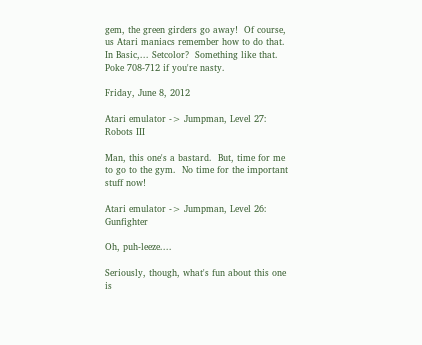gem, the green girders go away!  Of course, us Atari maniacs remember how to do that.  In Basic,... Setcolor?  Something like that.  Poke 708-712 if you're nasty.

Friday, June 8, 2012

Atari emulator -> Jumpman, Level 27: Robots III

Man, this one's a bastard.  But, time for me to go to the gym.  No time for the important stuff now!

Atari emulator -> Jumpman, Level 26: Gunfighter

Oh, puh-leeze....

Seriously, though, what's fun about this one is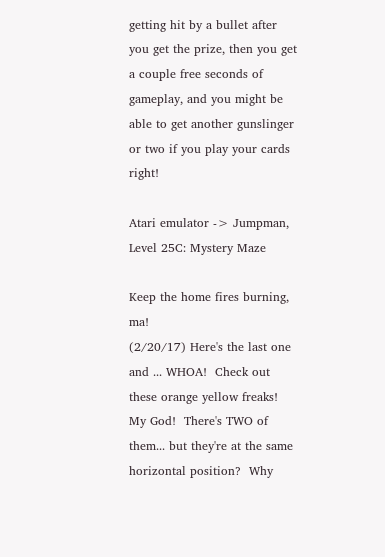getting hit by a bullet after you get the prize, then you get a couple free seconds of gameplay, and you might be able to get another gunslinger or two if you play your cards right!

Atari emulator -> Jumpman, Level 25C: Mystery Maze

Keep the home fires burning, ma!
(2/20/17) Here's the last one and ... WHOA!  Check out these orange yellow freaks!  My God!  There's TWO of them... but they're at the same horizontal position?  Why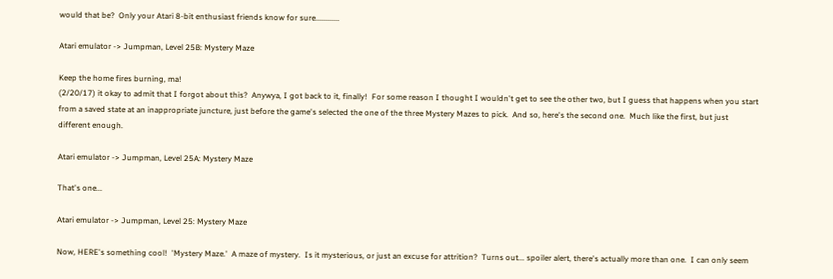would that be?  Only your Atari 8-bit enthusiast friends know for sure............

Atari emulator -> Jumpman, Level 25B: Mystery Maze

Keep the home fires burning, ma!
(2/20/17) it okay to admit that I forgot about this?  Anywya, I got back to it, finally!  For some reason I thought I wouldn't get to see the other two, but I guess that happens when you start from a saved state at an inappropriate juncture, just before the game's selected the one of the three Mystery Mazes to pick.  And so, here's the second one.  Much like the first, but just different enough.

Atari emulator -> Jumpman, Level 25A: Mystery Maze

That's one...

Atari emulator -> Jumpman, Level 25: Mystery Maze

Now, HERE's something cool!  'Mystery Maze.'  A maze of mystery.  Is it mysterious, or just an excuse for attrition?  Turns out... spoiler alert, there's actually more than one.  I can only seem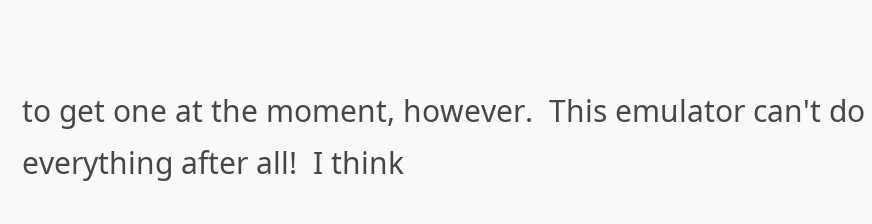to get one at the moment, however.  This emulator can't do everything after all!  I think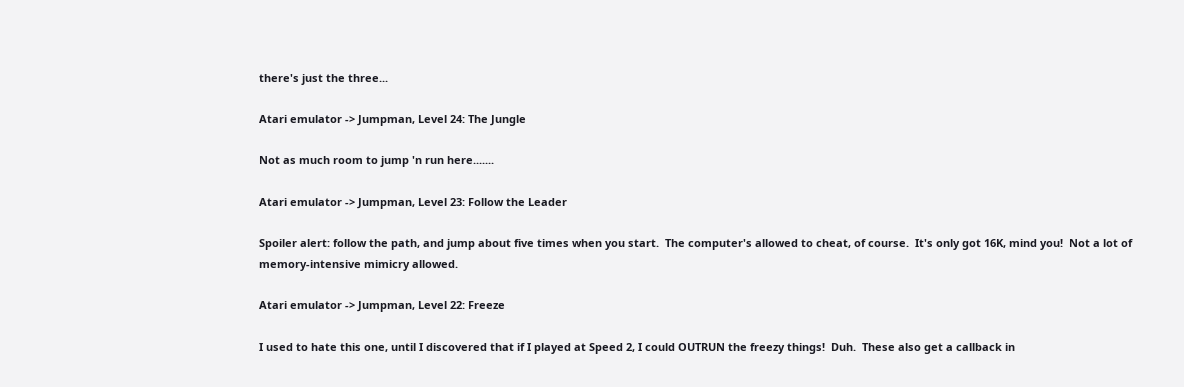there's just the three...

Atari emulator -> Jumpman, Level 24: The Jungle

Not as much room to jump 'n run here.......

Atari emulator -> Jumpman, Level 23: Follow the Leader

Spoiler alert: follow the path, and jump about five times when you start.  The computer's allowed to cheat, of course.  It's only got 16K, mind you!  Not a lot of memory-intensive mimicry allowed.

Atari emulator -> Jumpman, Level 22: Freeze

I used to hate this one, until I discovered that if I played at Speed 2, I could OUTRUN the freezy things!  Duh.  These also get a callback in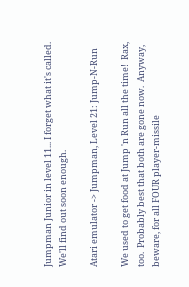Jumpman Junior in level 11... I forget what it's called.  We'll find out soon enough.

Atari emulator -> Jumpman, Level 21: Jump-N-Run

We used to get food at Jump 'n Run all the time!  Rax, too.  Probably best that both are gone now.  Anyway, beware, for all FOUR player-missile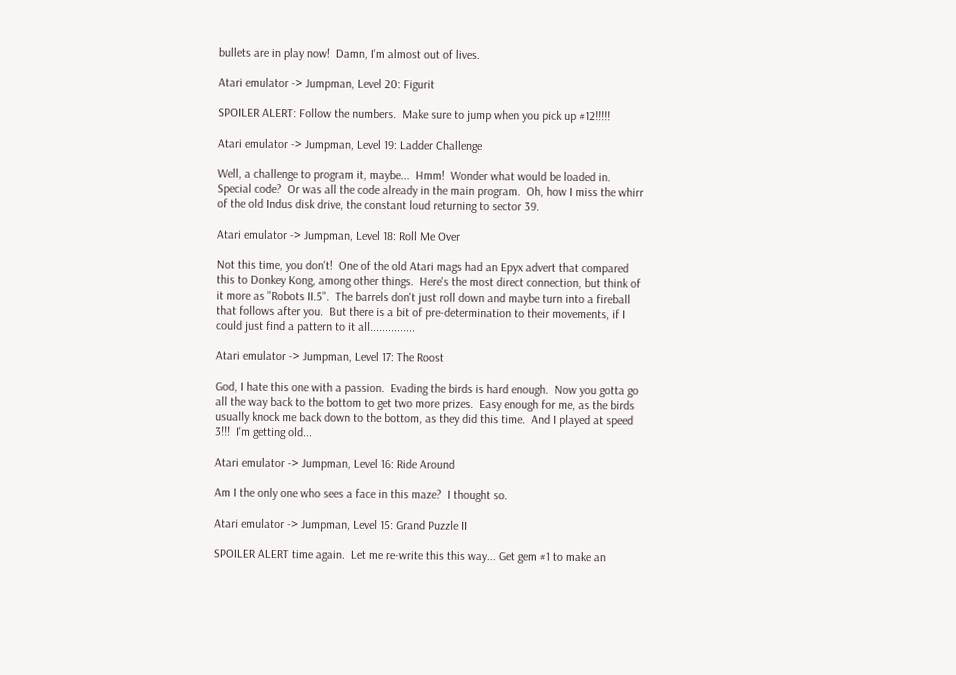bullets are in play now!  Damn, I'm almost out of lives.

Atari emulator -> Jumpman, Level 20: Figurit

SPOILER ALERT: Follow the numbers.  Make sure to jump when you pick up #12!!!!!

Atari emulator -> Jumpman, Level 19: Ladder Challenge

Well, a challenge to program it, maybe...  Hmm!  Wonder what would be loaded in.  Special code?  Or was all the code already in the main program.  Oh, how I miss the whirr of the old Indus disk drive, the constant loud returning to sector 39.

Atari emulator -> Jumpman, Level 18: Roll Me Over

Not this time, you don't!  One of the old Atari mags had an Epyx advert that compared this to Donkey Kong, among other things.  Here's the most direct connection, but think of it more as "Robots II.5".  The barrels don't just roll down and maybe turn into a fireball that follows after you.  But there is a bit of pre-determination to their movements, if I could just find a pattern to it all...............

Atari emulator -> Jumpman, Level 17: The Roost

God, I hate this one with a passion.  Evading the birds is hard enough.  Now you gotta go all the way back to the bottom to get two more prizes.  Easy enough for me, as the birds usually knock me back down to the bottom, as they did this time.  And I played at speed 3!!!  I'm getting old...

Atari emulator -> Jumpman, Level 16: Ride Around

Am I the only one who sees a face in this maze?  I thought so.

Atari emulator -> Jumpman, Level 15: Grand Puzzle II

SPOILER ALERT time again.  Let me re-write this this way... Get gem #1 to make an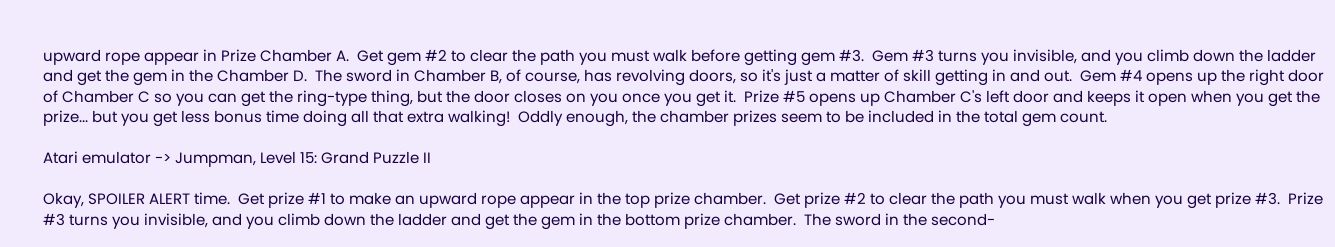upward rope appear in Prize Chamber A.  Get gem #2 to clear the path you must walk before getting gem #3.  Gem #3 turns you invisible, and you climb down the ladder and get the gem in the Chamber D.  The sword in Chamber B, of course, has revolving doors, so it's just a matter of skill getting in and out.  Gem #4 opens up the right door of Chamber C so you can get the ring-type thing, but the door closes on you once you get it.  Prize #5 opens up Chamber C's left door and keeps it open when you get the prize... but you get less bonus time doing all that extra walking!  Oddly enough, the chamber prizes seem to be included in the total gem count.

Atari emulator -> Jumpman, Level 15: Grand Puzzle II

Okay, SPOILER ALERT time.  Get prize #1 to make an upward rope appear in the top prize chamber.  Get prize #2 to clear the path you must walk when you get prize #3.  Prize #3 turns you invisible, and you climb down the ladder and get the gem in the bottom prize chamber.  The sword in the second-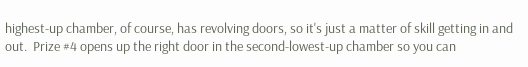highest-up chamber, of course, has revolving doors, so it's just a matter of skill getting in and out.  Prize #4 opens up the right door in the second-lowest-up chamber so you can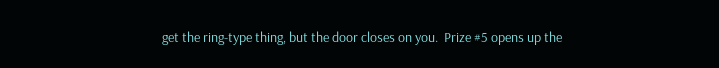get the ring-type thing, but the door closes on you.  Prize #5 opens up the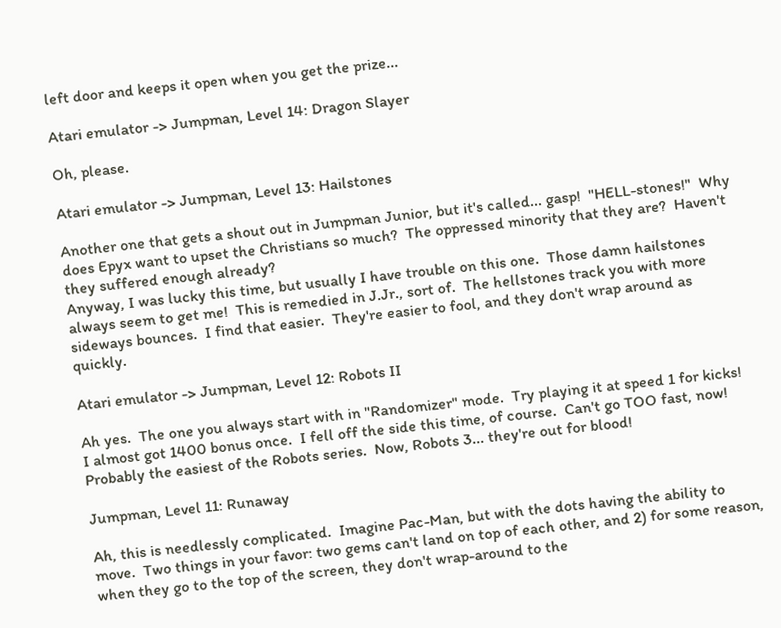left door and keeps it open when you get the prize...

Atari emulator -> Jumpman, Level 14: Dragon Slayer

Oh, please.

Atari emulator -> Jumpman, Level 13: Hailstones

Another one that gets a shout out in Jumpman Junior, but it's called... gasp!  "HELL-stones!"  Why does Epyx want to upset the Christians so much?  The oppressed minority that they are?  Haven't they suffered enough already?
Anyway, I was lucky this time, but usually I have trouble on this one.  Those damn hailstones always seem to get me!  This is remedied in J.Jr., sort of.  The hellstones track you with more sideways bounces.  I find that easier.  They're easier to fool, and they don't wrap around as quickly.

Atari emulator -> Jumpman, Level 12: Robots II

Ah yes.  The one you always start with in "Randomizer" mode.  Try playing it at speed 1 for kicks!  I almost got 1400 bonus once.  I fell off the side this time, of course.  Can't go TOO fast, now!  Probably the easiest of the Robots series.  Now, Robots 3... they're out for blood!

Jumpman, Level 11: Runaway

Ah, this is needlessly complicated.  Imagine Pac-Man, but with the dots having the ability to move.  Two things in your favor: two gems can't land on top of each other, and 2) for some reason, when they go to the top of the screen, they don't wrap-around to the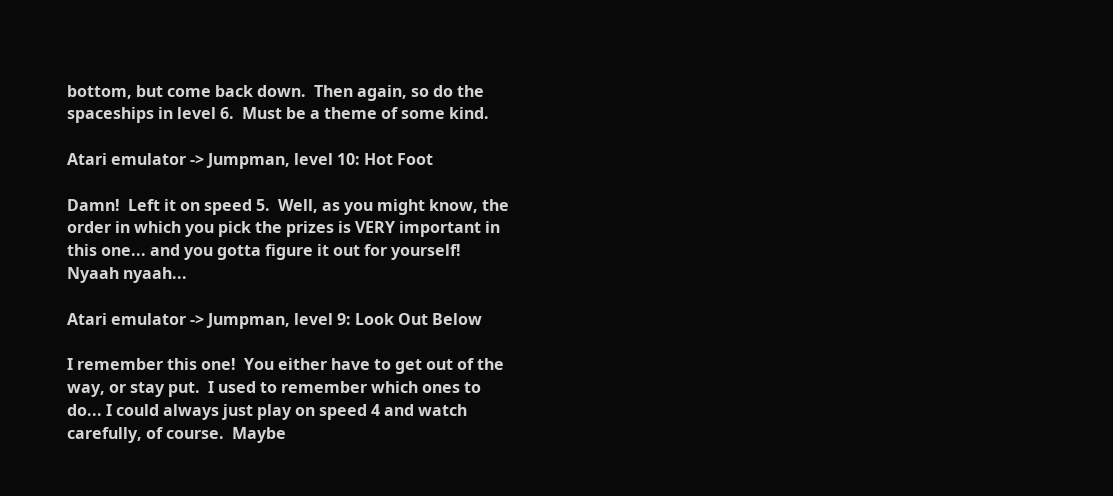bottom, but come back down.  Then again, so do the spaceships in level 6.  Must be a theme of some kind.

Atari emulator -> Jumpman, level 10: Hot Foot

Damn!  Left it on speed 5.  Well, as you might know, the order in which you pick the prizes is VERY important in this one... and you gotta figure it out for yourself!  Nyaah nyaah...

Atari emulator -> Jumpman, level 9: Look Out Below

I remember this one!  You either have to get out of the way, or stay put.  I used to remember which ones to do... I could always just play on speed 4 and watch carefully, of course.  Maybe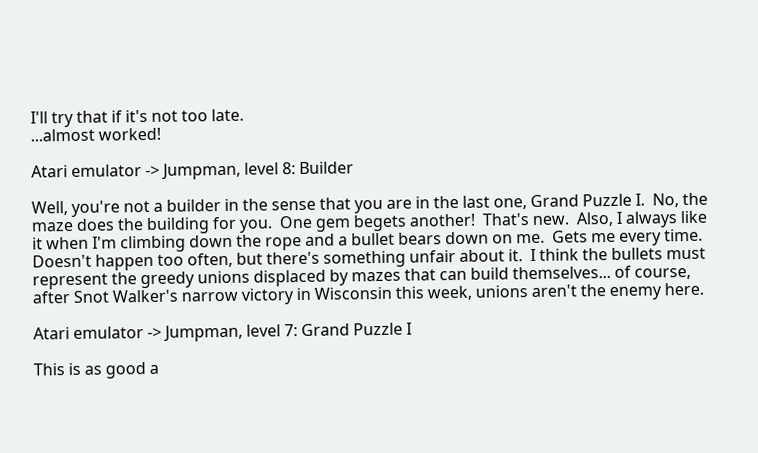I'll try that if it's not too late.
...almost worked!

Atari emulator -> Jumpman, level 8: Builder

Well, you're not a builder in the sense that you are in the last one, Grand Puzzle I.  No, the maze does the building for you.  One gem begets another!  That's new.  Also, I always like it when I'm climbing down the rope and a bullet bears down on me.  Gets me every time.  Doesn't happen too often, but there's something unfair about it.  I think the bullets must represent the greedy unions displaced by mazes that can build themselves... of course, after Snot Walker's narrow victory in Wisconsin this week, unions aren't the enemy here.

Atari emulator -> Jumpman, level 7: Grand Puzzle I

This is as good a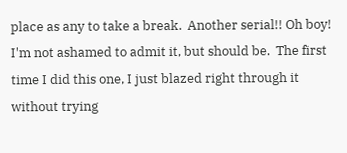place as any to take a break.  Another serial!! Oh boy!  I'm not ashamed to admit it, but should be.  The first time I did this one, I just blazed right through it without trying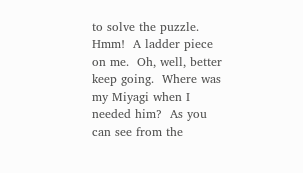to solve the puzzle.  Hmm!  A ladder piece on me.  Oh, well, better keep going.  Where was my Miyagi when I needed him?  As you can see from the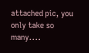attached pic, you only take so many....